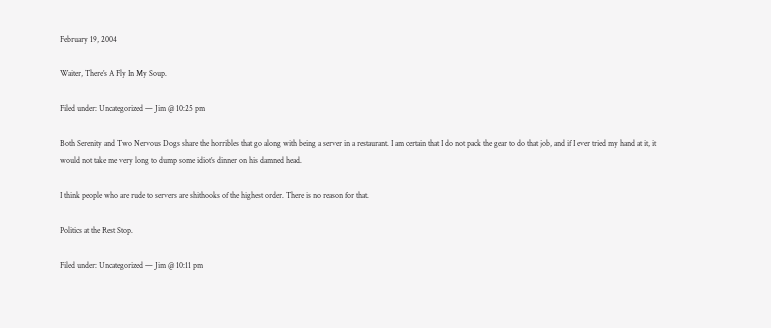February 19, 2004

Waiter, There’s A Fly In My Soup.

Filed under: Uncategorized — Jim @ 10:25 pm

Both Serenity and Two Nervous Dogs share the horribles that go along with being a server in a restaurant. I am certain that I do not pack the gear to do that job, and if I ever tried my hand at it, it would not take me very long to dump some idiot’s dinner on his damned head.

I think people who are rude to servers are shithooks of the highest order. There is no reason for that.

Politics at the Rest Stop.

Filed under: Uncategorized — Jim @ 10:11 pm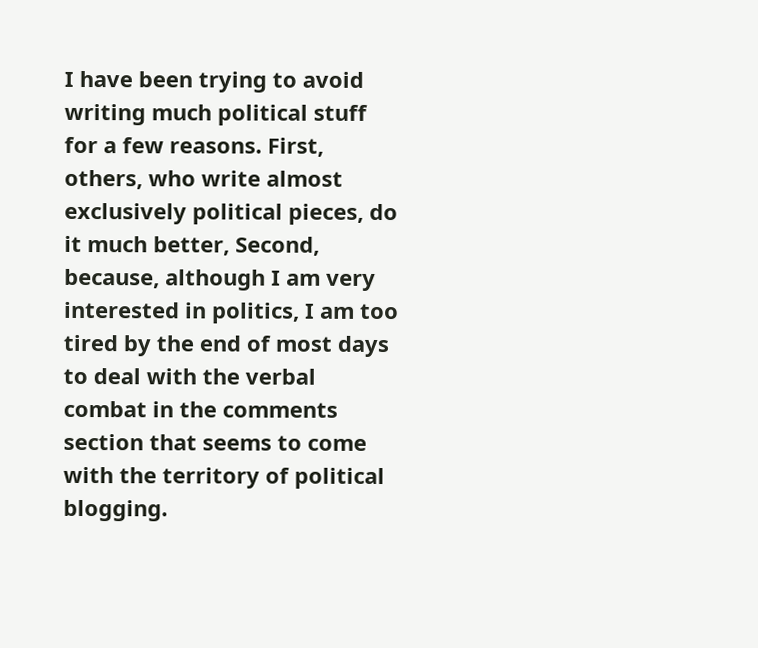I have been trying to avoid writing much political stuff for a few reasons. First, others, who write almost exclusively political pieces, do it much better, Second, because, although I am very interested in politics, I am too tired by the end of most days to deal with the verbal combat in the comments section that seems to come with the territory of political blogging.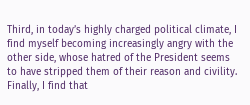Third, in today’s highly charged political climate, I find myself becoming increasingly angry with the other side, whose hatred of the President seems to have stripped them of their reason and civility. Finally, I find that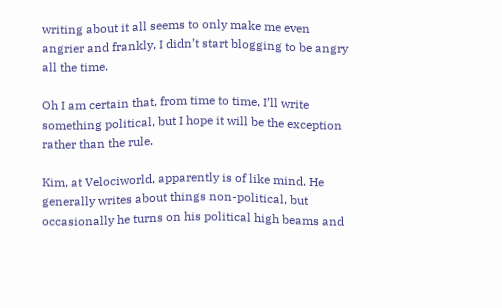writing about it all seems to only make me even angrier and frankly, I didn’t start blogging to be angry all the time.

Oh I am certain that, from time to time, I’ll write something political, but I hope it will be the exception rather than the rule.

Kim, at Velociworld, apparently is of like mind. He generally writes about things non-political, but occasionally he turns on his political high beams and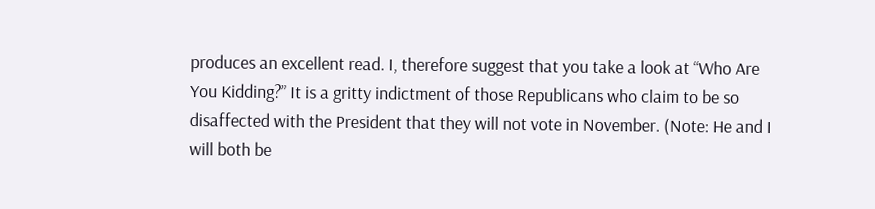produces an excellent read. I, therefore suggest that you take a look at “Who Are You Kidding?” It is a gritty indictment of those Republicans who claim to be so disaffected with the President that they will not vote in November. (Note: He and I will both be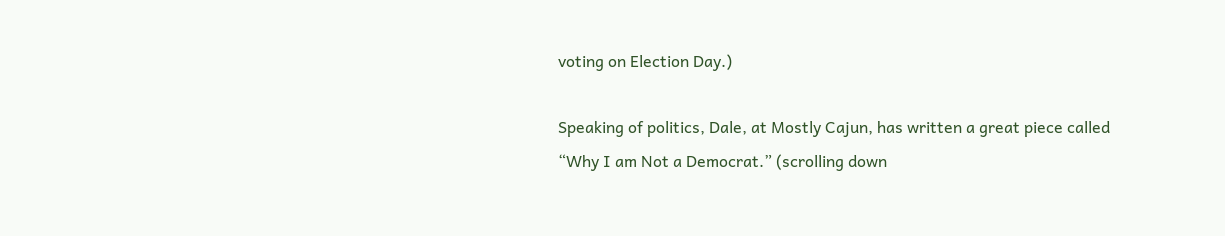voting on Election Day.)

Speaking of politics, Dale, at Mostly Cajun, has written a great piece called “Why I am Not a Democrat.” (scrolling down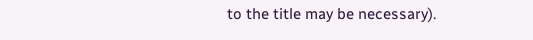to the title may be necessary).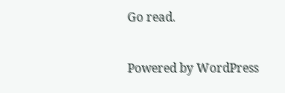Go read.

Powered by WordPress